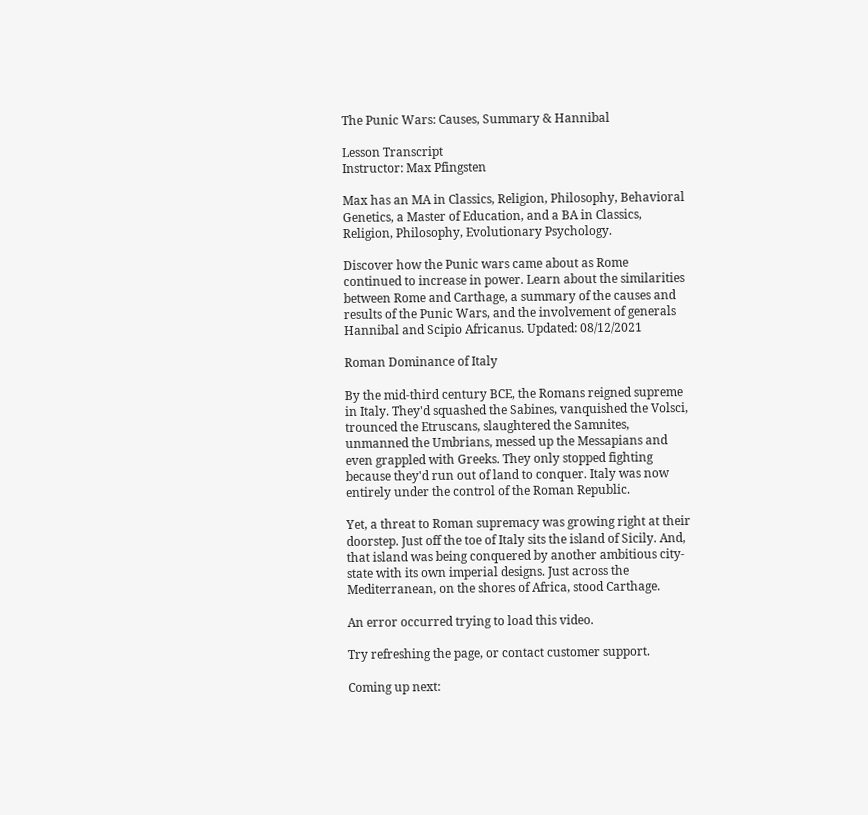The Punic Wars: Causes, Summary & Hannibal

Lesson Transcript
Instructor: Max Pfingsten

Max has an MA in Classics, Religion, Philosophy, Behavioral Genetics, a Master of Education, and a BA in Classics, Religion, Philosophy, Evolutionary Psychology.

Discover how the Punic wars came about as Rome continued to increase in power. Learn about the similarities between Rome and Carthage, a summary of the causes and results of the Punic Wars, and the involvement of generals Hannibal and Scipio Africanus. Updated: 08/12/2021

Roman Dominance of Italy

By the mid-third century BCE, the Romans reigned supreme in Italy. They'd squashed the Sabines, vanquished the Volsci, trounced the Etruscans, slaughtered the Samnites, unmanned the Umbrians, messed up the Messapians and even grappled with Greeks. They only stopped fighting because they'd run out of land to conquer. Italy was now entirely under the control of the Roman Republic.

Yet, a threat to Roman supremacy was growing right at their doorstep. Just off the toe of Italy sits the island of Sicily. And, that island was being conquered by another ambitious city-state with its own imperial designs. Just across the Mediterranean, on the shores of Africa, stood Carthage.

An error occurred trying to load this video.

Try refreshing the page, or contact customer support.

Coming up next: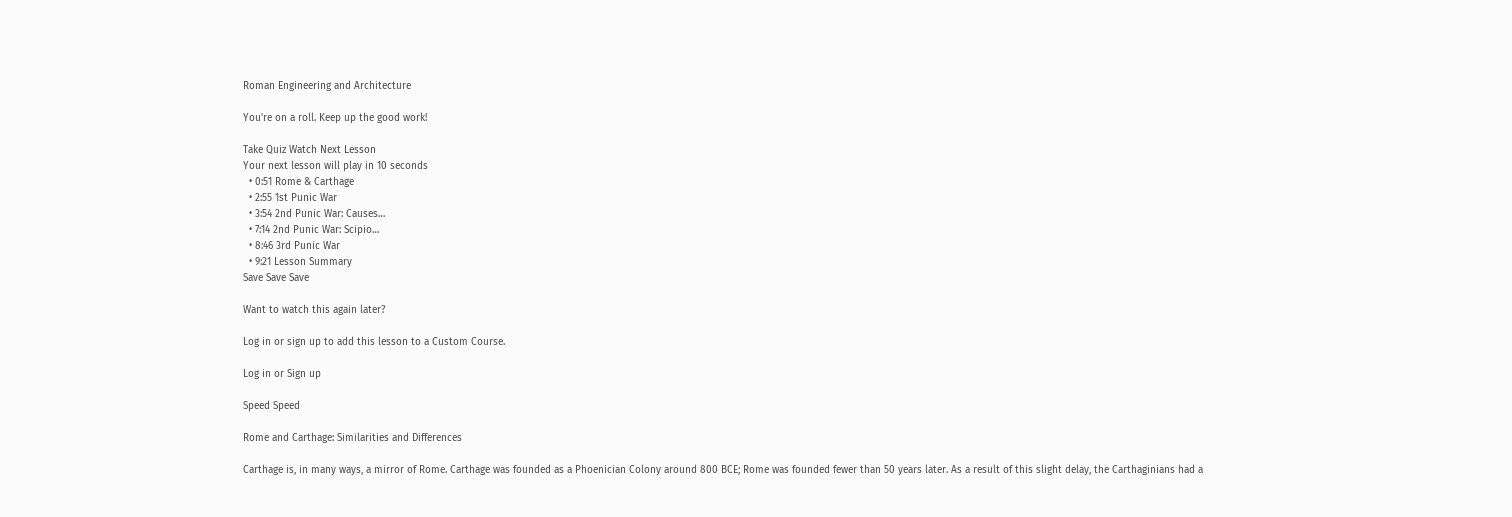Roman Engineering and Architecture

You're on a roll. Keep up the good work!

Take Quiz Watch Next Lesson
Your next lesson will play in 10 seconds
  • 0:51 Rome & Carthage
  • 2:55 1st Punic War
  • 3:54 2nd Punic War: Causes…
  • 7:14 2nd Punic War: Scipio…
  • 8:46 3rd Punic War
  • 9:21 Lesson Summary
Save Save Save

Want to watch this again later?

Log in or sign up to add this lesson to a Custom Course.

Log in or Sign up

Speed Speed

Rome and Carthage: Similarities and Differences

Carthage is, in many ways, a mirror of Rome. Carthage was founded as a Phoenician Colony around 800 BCE; Rome was founded fewer than 50 years later. As a result of this slight delay, the Carthaginians had a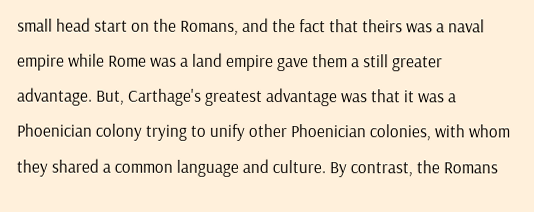small head start on the Romans, and the fact that theirs was a naval empire while Rome was a land empire gave them a still greater advantage. But, Carthage's greatest advantage was that it was a Phoenician colony trying to unify other Phoenician colonies, with whom they shared a common language and culture. By contrast, the Romans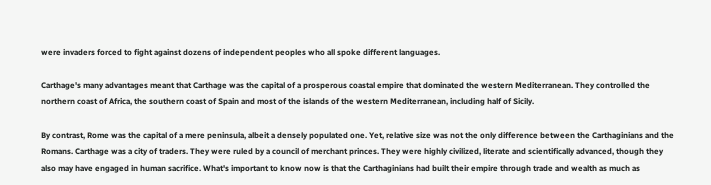were invaders forced to fight against dozens of independent peoples who all spoke different languages.

Carthage's many advantages meant that Carthage was the capital of a prosperous coastal empire that dominated the western Mediterranean. They controlled the northern coast of Africa, the southern coast of Spain and most of the islands of the western Mediterranean, including half of Sicily.

By contrast, Rome was the capital of a mere peninsula, albeit a densely populated one. Yet, relative size was not the only difference between the Carthaginians and the Romans. Carthage was a city of traders. They were ruled by a council of merchant princes. They were highly civilized, literate and scientifically advanced, though they also may have engaged in human sacrifice. What's important to know now is that the Carthaginians had built their empire through trade and wealth as much as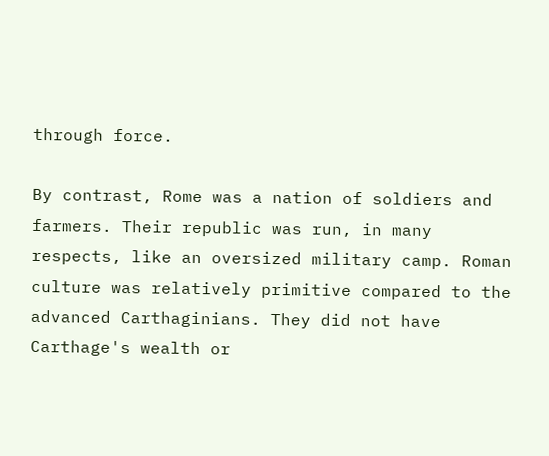through force.

By contrast, Rome was a nation of soldiers and farmers. Their republic was run, in many respects, like an oversized military camp. Roman culture was relatively primitive compared to the advanced Carthaginians. They did not have Carthage's wealth or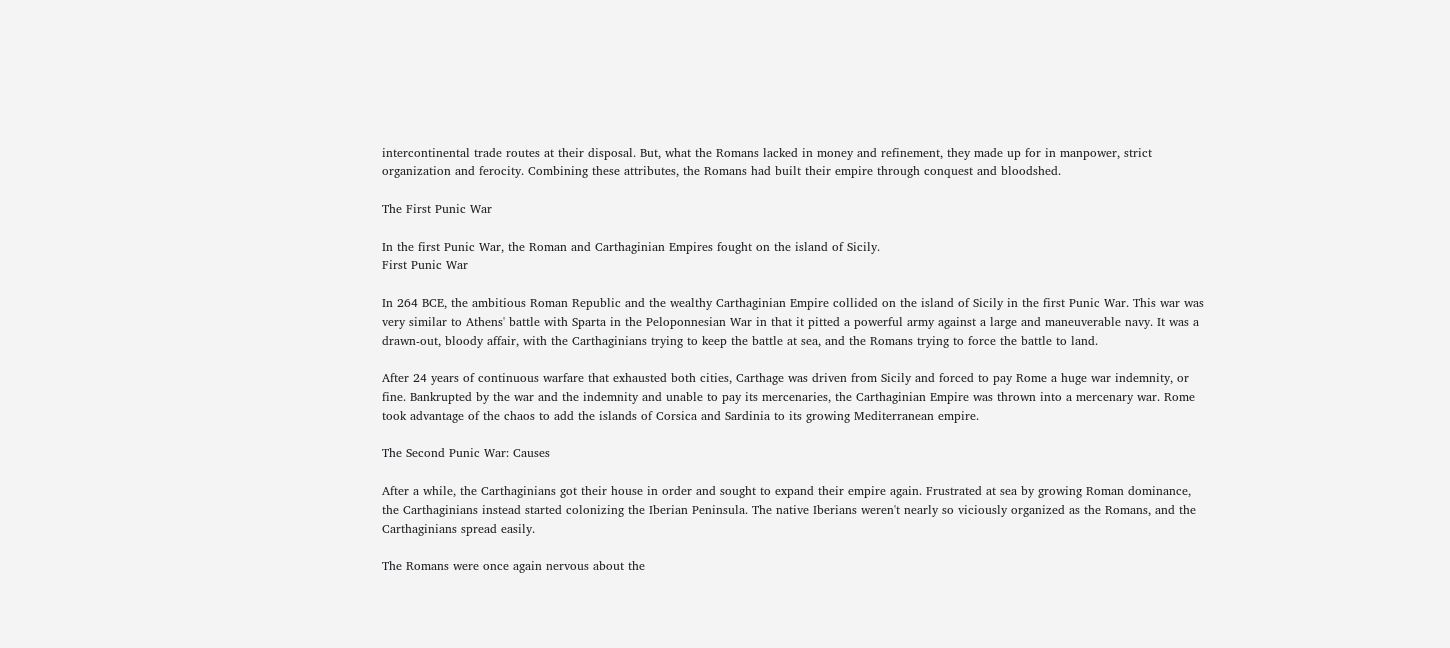intercontinental trade routes at their disposal. But, what the Romans lacked in money and refinement, they made up for in manpower, strict organization and ferocity. Combining these attributes, the Romans had built their empire through conquest and bloodshed.

The First Punic War

In the first Punic War, the Roman and Carthaginian Empires fought on the island of Sicily.
First Punic War

In 264 BCE, the ambitious Roman Republic and the wealthy Carthaginian Empire collided on the island of Sicily in the first Punic War. This war was very similar to Athens' battle with Sparta in the Peloponnesian War in that it pitted a powerful army against a large and maneuverable navy. It was a drawn-out, bloody affair, with the Carthaginians trying to keep the battle at sea, and the Romans trying to force the battle to land.

After 24 years of continuous warfare that exhausted both cities, Carthage was driven from Sicily and forced to pay Rome a huge war indemnity, or fine. Bankrupted by the war and the indemnity and unable to pay its mercenaries, the Carthaginian Empire was thrown into a mercenary war. Rome took advantage of the chaos to add the islands of Corsica and Sardinia to its growing Mediterranean empire.

The Second Punic War: Causes

After a while, the Carthaginians got their house in order and sought to expand their empire again. Frustrated at sea by growing Roman dominance, the Carthaginians instead started colonizing the Iberian Peninsula. The native Iberians weren't nearly so viciously organized as the Romans, and the Carthaginians spread easily.

The Romans were once again nervous about the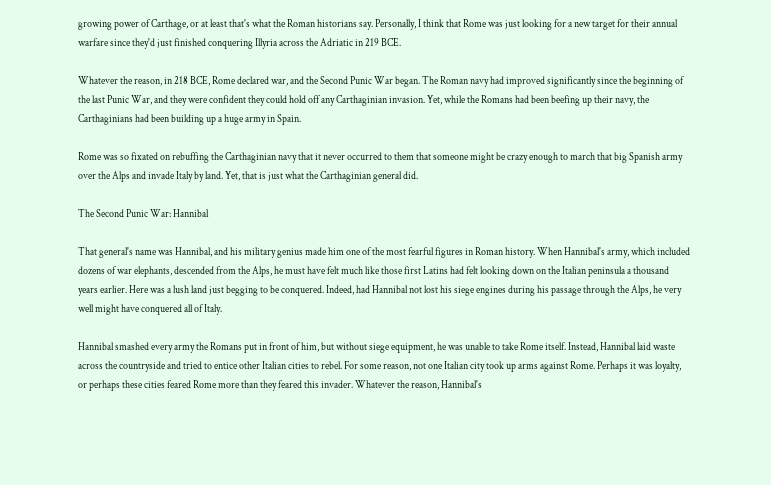growing power of Carthage, or at least that's what the Roman historians say. Personally, I think that Rome was just looking for a new target for their annual warfare since they'd just finished conquering Illyria across the Adriatic in 219 BCE.

Whatever the reason, in 218 BCE, Rome declared war, and the Second Punic War began. The Roman navy had improved significantly since the beginning of the last Punic War, and they were confident they could hold off any Carthaginian invasion. Yet, while the Romans had been beefing up their navy, the Carthaginians had been building up a huge army in Spain.

Rome was so fixated on rebuffing the Carthaginian navy that it never occurred to them that someone might be crazy enough to march that big Spanish army over the Alps and invade Italy by land. Yet, that is just what the Carthaginian general did.

The Second Punic War: Hannibal

That general's name was Hannibal, and his military genius made him one of the most fearful figures in Roman history. When Hannibal's army, which included dozens of war elephants, descended from the Alps, he must have felt much like those first Latins had felt looking down on the Italian peninsula a thousand years earlier. Here was a lush land just begging to be conquered. Indeed, had Hannibal not lost his siege engines during his passage through the Alps, he very well might have conquered all of Italy.

Hannibal smashed every army the Romans put in front of him, but without siege equipment, he was unable to take Rome itself. Instead, Hannibal laid waste across the countryside and tried to entice other Italian cities to rebel. For some reason, not one Italian city took up arms against Rome. Perhaps it was loyalty, or perhaps these cities feared Rome more than they feared this invader. Whatever the reason, Hannibal's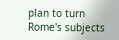plan to turn Rome's subjects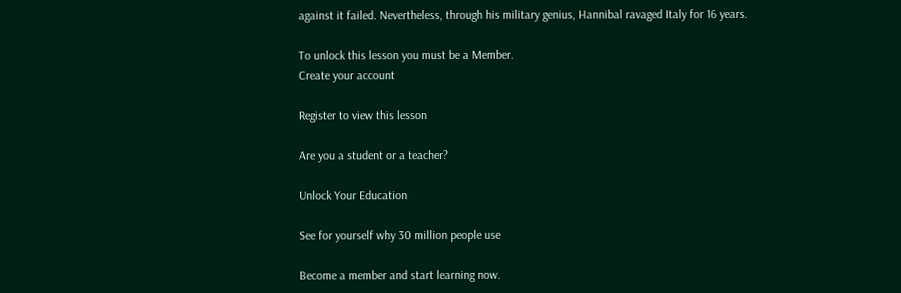against it failed. Nevertheless, through his military genius, Hannibal ravaged Italy for 16 years.

To unlock this lesson you must be a Member.
Create your account

Register to view this lesson

Are you a student or a teacher?

Unlock Your Education

See for yourself why 30 million people use

Become a member and start learning now.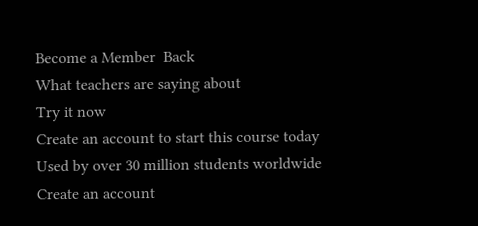Become a Member  Back
What teachers are saying about
Try it now
Create an account to start this course today
Used by over 30 million students worldwide
Create an account